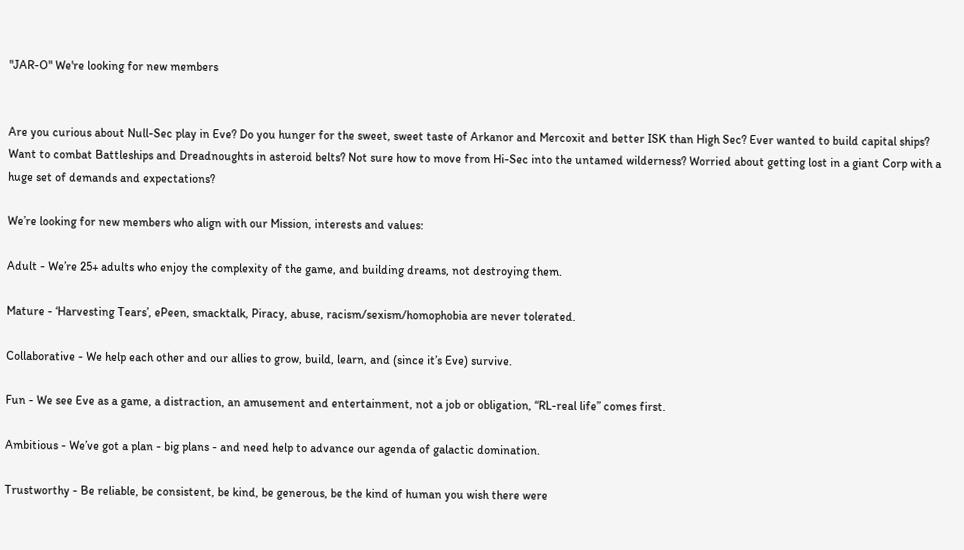"JAR-O" We're looking for new members


Are you curious about Null-Sec play in Eve? Do you hunger for the sweet, sweet taste of Arkanor and Mercoxit and better ISK than High Sec? Ever wanted to build capital ships? Want to combat Battleships and Dreadnoughts in asteroid belts? Not sure how to move from Hi-Sec into the untamed wilderness? Worried about getting lost in a giant Corp with a huge set of demands and expectations?

We’re looking for new members who align with our Mission, interests and values:

Adult - We’re 25+ adults who enjoy the complexity of the game, and building dreams, not destroying them.

Mature - ‘Harvesting Tears’, ePeen, smacktalk, Piracy, abuse, racism/sexism/homophobia are never tolerated.

Collaborative - We help each other and our allies to grow, build, learn, and (since it’s Eve) survive.

Fun - We see Eve as a game, a distraction, an amusement and entertainment, not a job or obligation, “RL-real life” comes first.

Ambitious - We’ve got a plan - big plans - and need help to advance our agenda of galactic domination.

Trustworthy - Be reliable, be consistent, be kind, be generous, be the kind of human you wish there were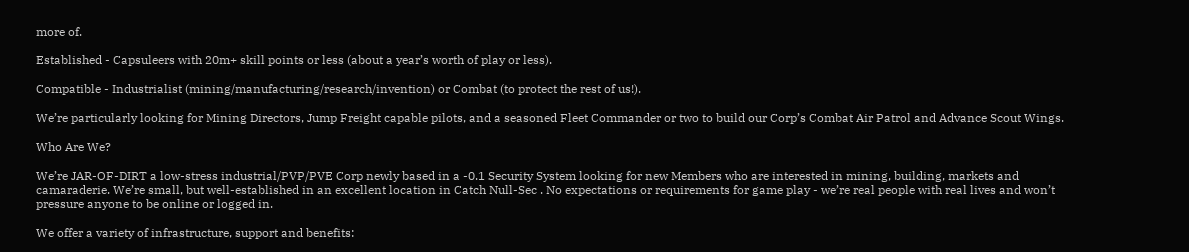more of.

Established - Capsuleers with 20m+ skill points or less (about a year’s worth of play or less).

Compatible - Industrialist (mining/manufacturing/research/invention) or Combat (to protect the rest of us!).

We’re particularly looking for Mining Directors, Jump Freight capable pilots, and a seasoned Fleet Commander or two to build our Corp’s Combat Air Patrol and Advance Scout Wings.

Who Are We?

We’re JAR-OF-DIRT a low-stress industrial/PVP/PVE Corp newly based in a -0.1 Security System looking for new Members who are interested in mining, building, markets and camaraderie. We’re small, but well-established in an excellent location in Catch Null-Sec . No expectations or requirements for game play - we’re real people with real lives and won’t pressure anyone to be online or logged in.

We offer a variety of infrastructure, support and benefits: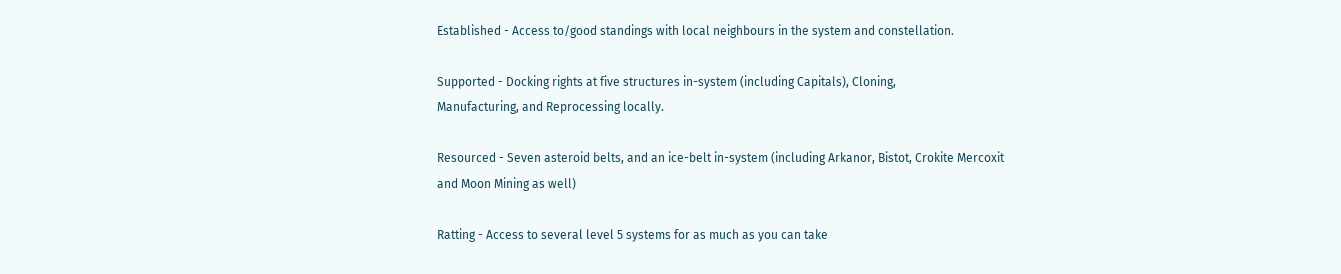Established - Access to/good standings with local neighbours in the system and constellation.

Supported - Docking rights at five structures in-system (including Capitals), Cloning,
Manufacturing, and Reprocessing locally.

Resourced - Seven asteroid belts, and an ice-belt in-system (including Arkanor, Bistot, Crokite Mercoxit and Moon Mining as well)

Ratting - Access to several level 5 systems for as much as you can take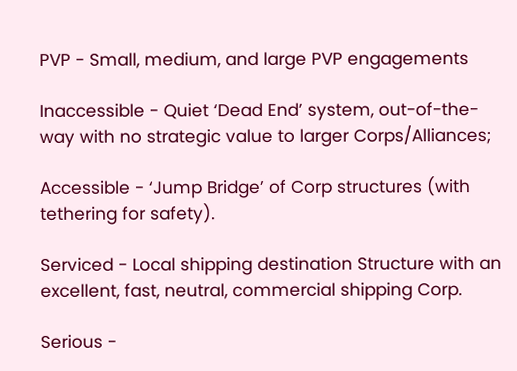PVP - Small, medium, and large PVP engagements

Inaccessible - Quiet ‘Dead End’ system, out-of-the-way with no strategic value to larger Corps/Alliances;

Accessible - ‘Jump Bridge’ of Corp structures (with tethering for safety).

Serviced - Local shipping destination Structure with an excellent, fast, neutral, commercial shipping Corp.

Serious -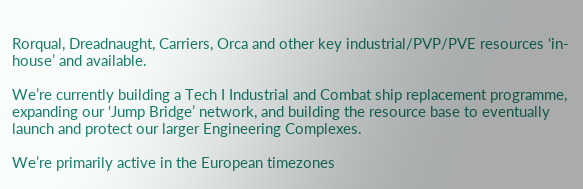Rorqual, Dreadnaught, Carriers, Orca and other key industrial/PVP/PVE resources ‘in-house’ and available.

We’re currently building a Tech I Industrial and Combat ship replacement programme, expanding our ‘Jump Bridge’ network, and building the resource base to eventually launch and protect our larger Engineering Complexes.

We’re primarily active in the European timezones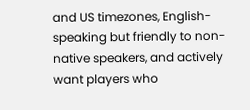and US timezones, English-speaking but friendly to non-native speakers, and actively want players who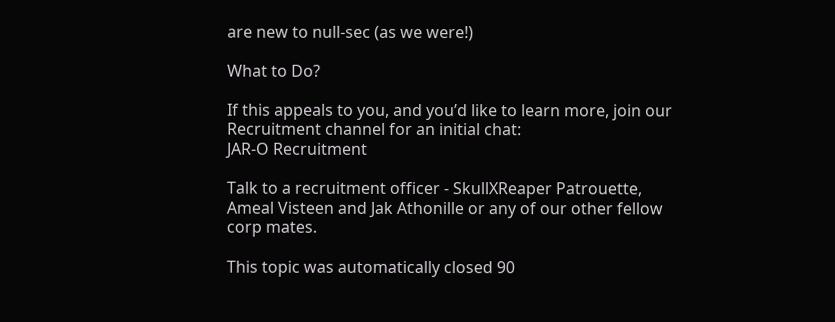are new to null-sec (as we were!)

What to Do?

If this appeals to you, and you’d like to learn more, join our Recruitment channel for an initial chat:
JAR-O Recruitment

Talk to a recruitment officer - SkullXReaper Patrouette, Ameal Visteen and Jak Athonille or any of our other fellow corp mates.

This topic was automatically closed 90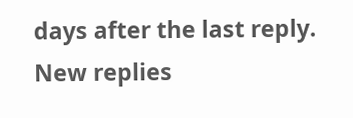days after the last reply. New replies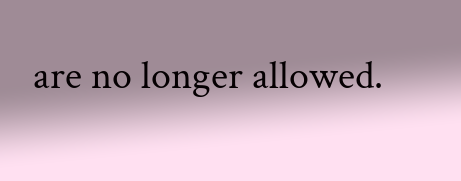are no longer allowed.